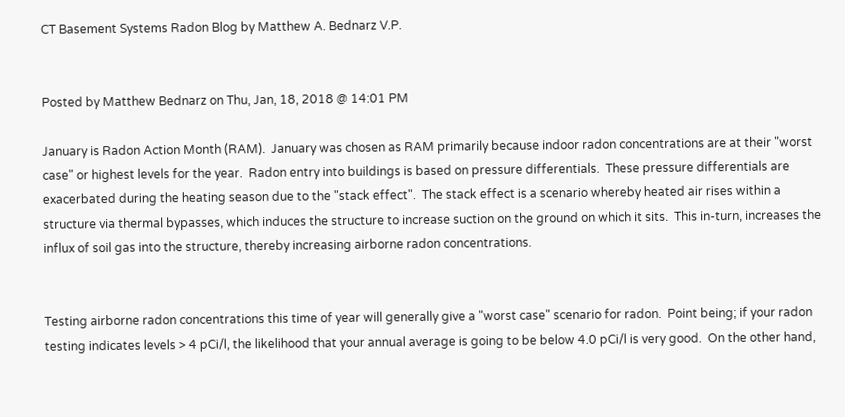CT Basement Systems Radon Blog by Matthew A. Bednarz V.P.


Posted by Matthew Bednarz on Thu, Jan, 18, 2018 @ 14:01 PM

January is Radon Action Month (RAM).  January was chosen as RAM primarily because indoor radon concentrations are at their "worst case" or highest levels for the year.  Radon entry into buildings is based on pressure differentials.  These pressure differentials are exacerbated during the heating season due to the "stack effect".  The stack effect is a scenario whereby heated air rises within a structure via thermal bypasses, which induces the structure to increase suction on the ground on which it sits.  This in-turn, increases the influx of soil gas into the structure, thereby increasing airborne radon concentrations.


Testing airborne radon concentrations this time of year will generally give a "worst case" scenario for radon.  Point being; if your radon testing indicates levels > 4 pCi/l, the likelihood that your annual average is going to be below 4.0 pCi/l is very good.  On the other hand,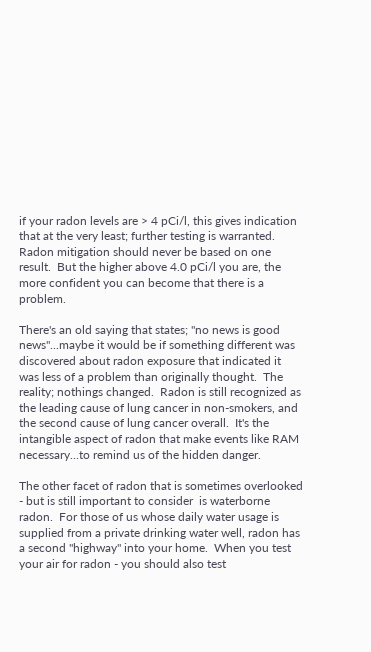if your radon levels are > 4 pCi/l, this gives indication that at the very least; further testing is warranted.  Radon mitigation should never be based on one result.  But the higher above 4.0 pCi/l you are, the more confident you can become that there is a problem.

There's an old saying that states; "no news is good news"...maybe it would be if something different was discovered about radon exposure that indicated it was less of a problem than originally thought.  The reality; nothings changed.  Radon is still recognized as the leading cause of lung cancer in non-smokers, and the second cause of lung cancer overall.  It's the intangible aspect of radon that make events like RAM necessary...to remind us of the hidden danger.

The other facet of radon that is sometimes overlooked - but is still important to consider  is waterborne radon.  For those of us whose daily water usage is supplied from a private drinking water well, radon has a second "highway" into your home.  When you test your air for radon - you should also test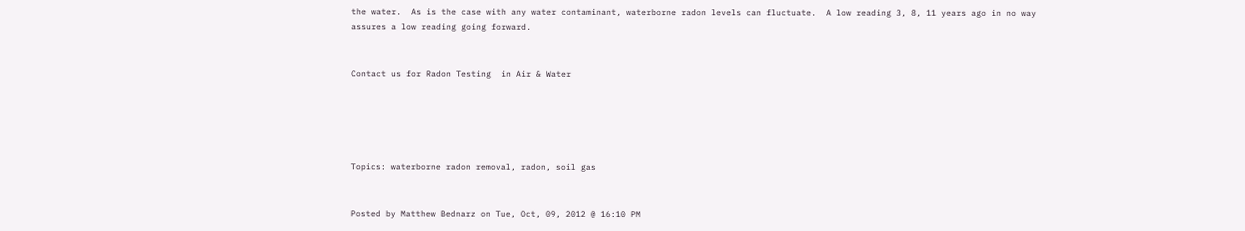the water.  As is the case with any water contaminant, waterborne radon levels can fluctuate.  A low reading 3, 8, 11 years ago in no way assures a low reading going forward.


Contact us for Radon Testing  in Air & Water





Topics: waterborne radon removal, radon, soil gas


Posted by Matthew Bednarz on Tue, Oct, 09, 2012 @ 16:10 PM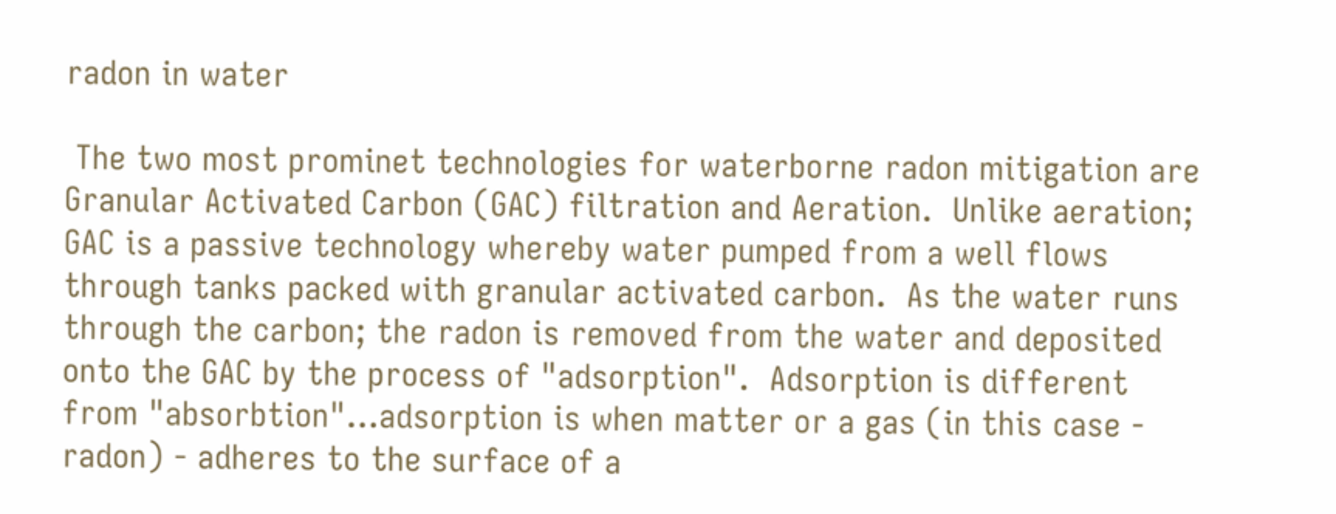radon in water

 The two most prominet technologies for waterborne radon mitigation are Granular Activated Carbon (GAC) filtration and Aeration.  Unlike aeration; GAC is a passive technology whereby water pumped from a well flows through tanks packed with granular activated carbon.  As the water runs through the carbon; the radon is removed from the water and deposited onto the GAC by the process of "adsorption".  Adsorption is different from "absorbtion"...adsorption is when matter or a gas (in this case - radon) - adheres to the surface of a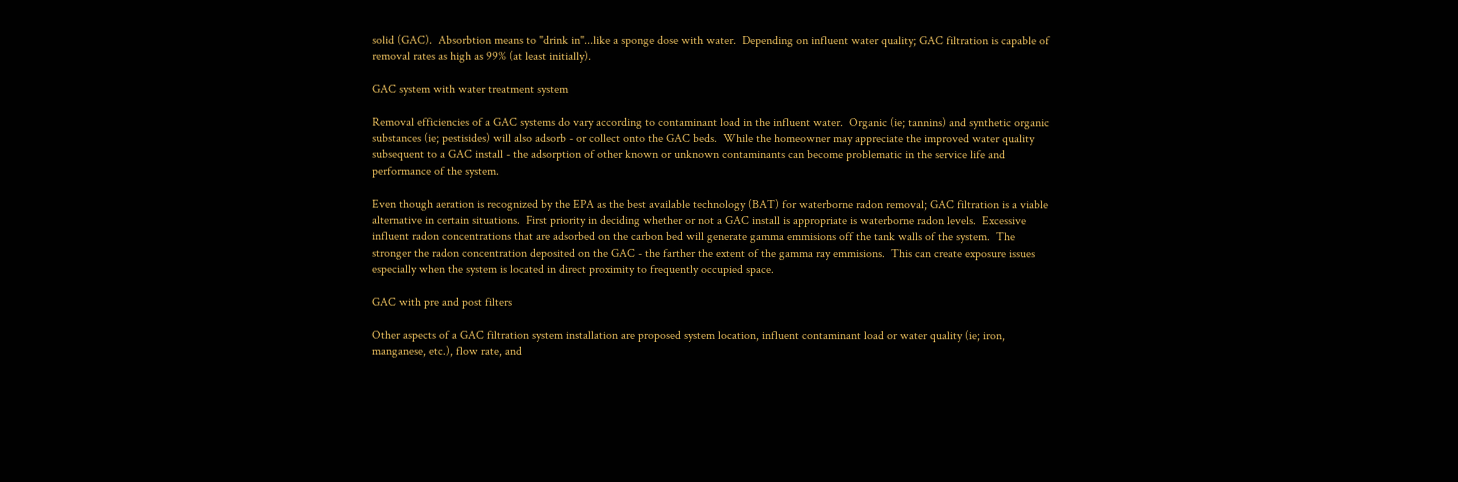solid (GAC).  Absorbtion means to "drink in"...like a sponge dose with water.  Depending on influent water quality; GAC filtration is capable of removal rates as high as 99% (at least initially).

GAC system with water treatment system

Removal efficiencies of a GAC systems do vary according to contaminant load in the influent water.  Organic (ie; tannins) and synthetic organic substances (ie; pestisides) will also adsorb - or collect onto the GAC beds.  While the homeowner may appreciate the improved water quality subsequent to a GAC install - the adsorption of other known or unknown contaminants can become problematic in the service life and performance of the system.

Even though aeration is recognized by the EPA as the best available technology (BAT) for waterborne radon removal; GAC filtration is a viable alternative in certain situations.  First priority in deciding whether or not a GAC install is appropriate is waterborne radon levels.  Excessive influent radon concentrations that are adsorbed on the carbon bed will generate gamma emmisions off the tank walls of the system.  The stronger the radon concentration deposited on the GAC - the farther the extent of the gamma ray emmisions.  This can create exposure issues especially when the system is located in direct proximity to frequently occupied space.

GAC with pre and post filters

Other aspects of a GAC filtration system installation are proposed system location, influent contaminant load or water quality (ie; iron, manganese, etc.), flow rate, and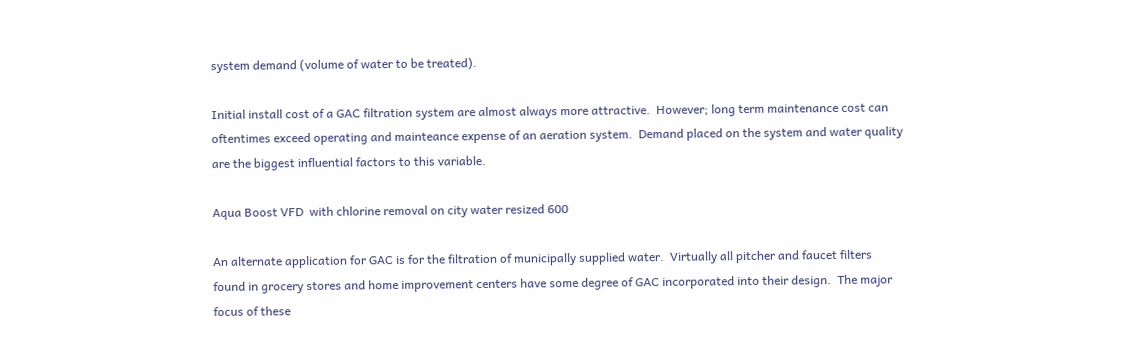system demand (volume of water to be treated).

Initial install cost of a GAC filtration system are almost always more attractive.  However; long term maintenance cost can oftentimes exceed operating and mainteance expense of an aeration system.  Demand placed on the system and water quality are the biggest influential factors to this variable.

Aqua Boost VFD  with chlorine removal on city water resized 600

An alternate application for GAC is for the filtration of municipally supplied water.  Virtually all pitcher and faucet filters found in grocery stores and home improvement centers have some degree of GAC incorporated into their design.  The major focus of these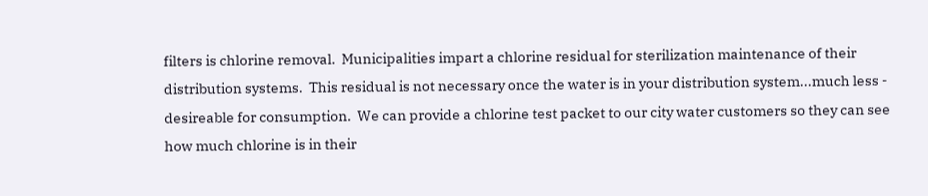filters is chlorine removal.  Municipalities impart a chlorine residual for sterilization maintenance of their distribution systems.  This residual is not necessary once the water is in your distribution system...much less - desireable for consumption.  We can provide a chlorine test packet to our city water customers so they can see how much chlorine is in their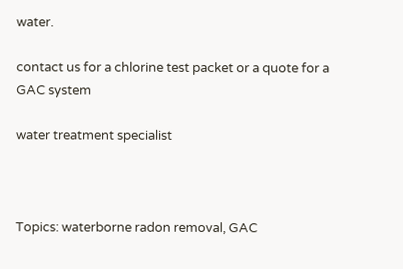water.

contact us for a chlorine test packet or a quote for a GAC system

water treatment specialist



Topics: waterborne radon removal, GAC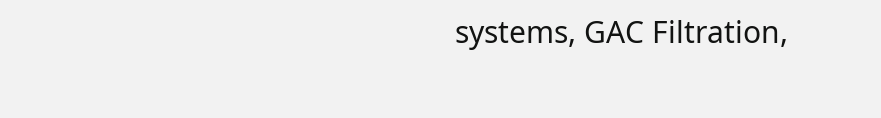systems, GAC Filtration,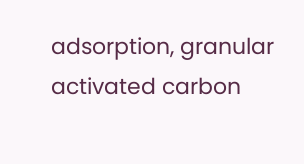adsorption, granular activated carbon